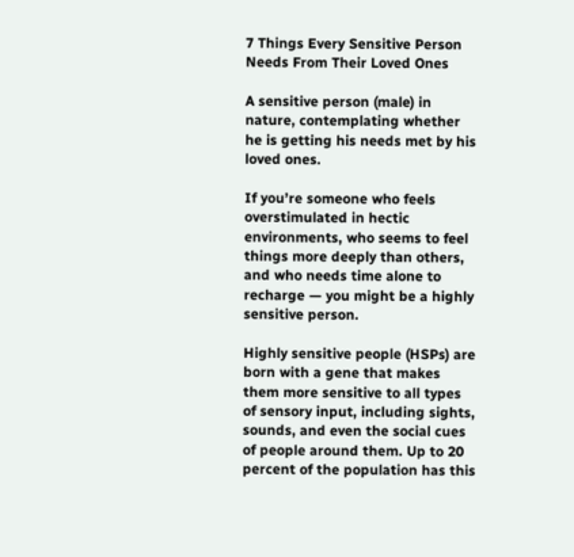7 Things Every Sensitive Person Needs From Their Loved Ones

A sensitive person (male) in nature, contemplating whether he is getting his needs met by his loved ones.

If you’re someone who feels overstimulated in hectic environments, who seems to feel things more deeply than others, and who needs time alone to recharge — you might be a highly sensitive person.

Highly sensitive people (HSPs) are born with a gene that makes them more sensitive to all types of sensory input, including sights, sounds, and even the social cues of people around them. Up to 20 percent of the population has this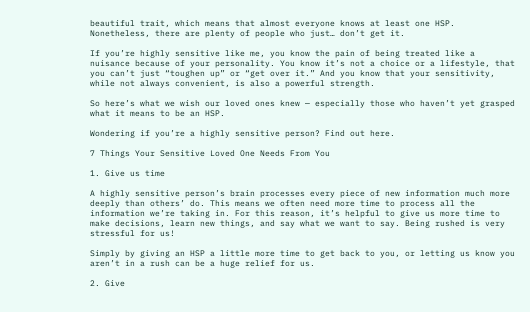beautiful trait, which means that almost everyone knows at least one HSP. Nonetheless, there are plenty of people who just… don’t get it.

If you’re highly sensitive like me, you know the pain of being treated like a nuisance because of your personality. You know it’s not a choice or a lifestyle, that you can’t just “toughen up” or “get over it.” And you know that your sensitivity, while not always convenient, is also a powerful strength.

So here’s what we wish our loved ones knew — especially those who haven’t yet grasped what it means to be an HSP.

Wondering if you’re a highly sensitive person? Find out here.

7 Things Your Sensitive Loved One Needs From You

1. Give us time

A highly sensitive person’s brain processes every piece of new information much more deeply than others’ do. This means we often need more time to process all the information we’re taking in. For this reason, it’s helpful to give us more time to make decisions, learn new things, and say what we want to say. Being rushed is very stressful for us!

Simply by giving an HSP a little more time to get back to you, or letting us know you aren’t in a rush can be a huge relief for us.

2. Give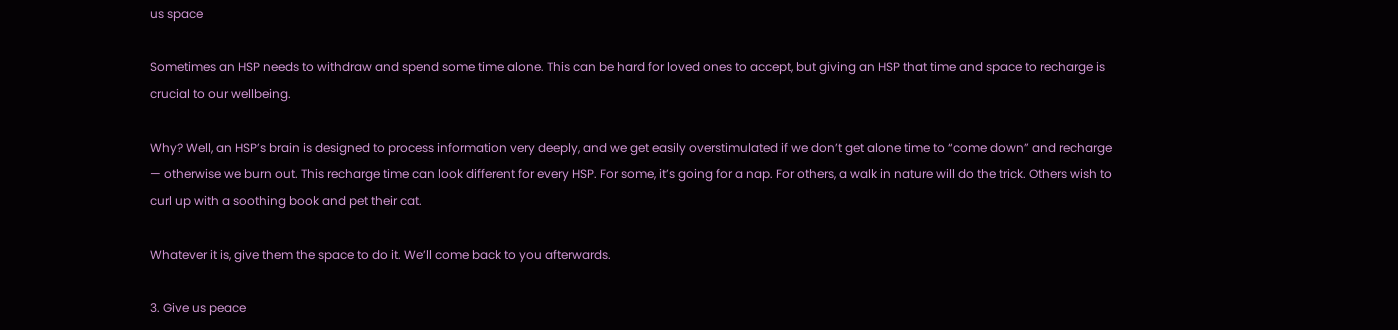us space

Sometimes an HSP needs to withdraw and spend some time alone. This can be hard for loved ones to accept, but giving an HSP that time and space to recharge is crucial to our wellbeing.

Why? Well, an HSP’s brain is designed to process information very deeply, and we get easily overstimulated if we don’t get alone time to “come down” and recharge — otherwise we burn out. This recharge time can look different for every HSP. For some, it’s going for a nap. For others, a walk in nature will do the trick. Others wish to curl up with a soothing book and pet their cat.

Whatever it is, give them the space to do it. We’ll come back to you afterwards.

3. Give us peace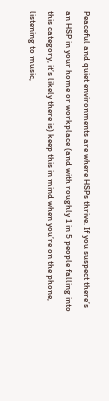Peaceful and quiet environments are where HSPs thrive. If you suspect there’s an HSP in your home or workplace (and with roughly 1 in 5 people falling into this category, it’s likely there is) keep this in mind when you’re on the phone, listening to music,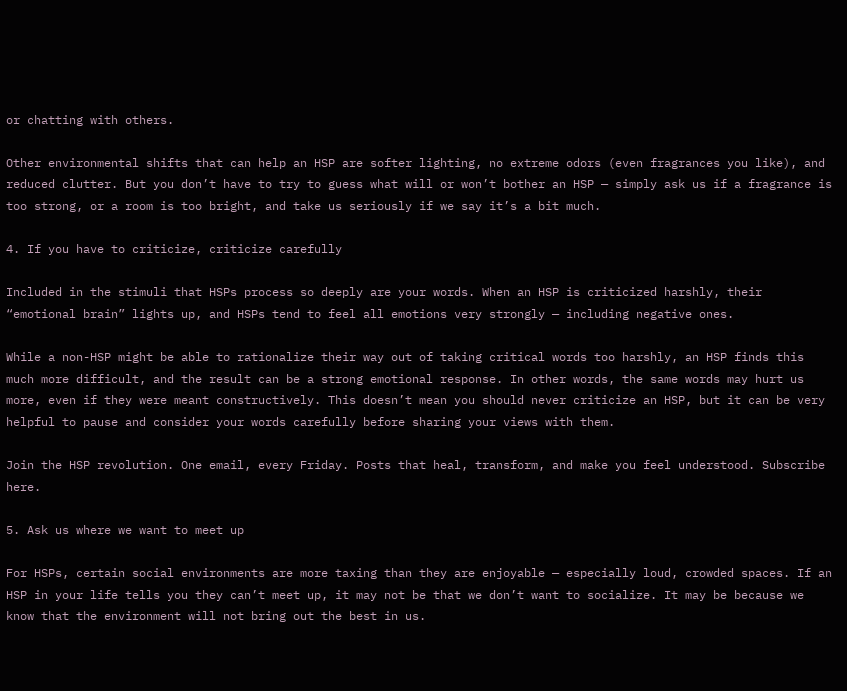or chatting with others.

Other environmental shifts that can help an HSP are softer lighting, no extreme odors (even fragrances you like), and reduced clutter. But you don’t have to try to guess what will or won’t bother an HSP — simply ask us if a fragrance is too strong, or a room is too bright, and take us seriously if we say it’s a bit much.

4. If you have to criticize, criticize carefully

Included in the stimuli that HSPs process so deeply are your words. When an HSP is criticized harshly, their “emotional brain” lights up, and HSPs tend to feel all emotions very strongly — including negative ones.

While a non-HSP might be able to rationalize their way out of taking critical words too harshly, an HSP finds this much more difficult, and the result can be a strong emotional response. In other words, the same words may hurt us more, even if they were meant constructively. This doesn’t mean you should never criticize an HSP, but it can be very helpful to pause and consider your words carefully before sharing your views with them.

Join the HSP revolution. One email, every Friday. Posts that heal, transform, and make you feel understood. Subscribe here.

5. Ask us where we want to meet up

For HSPs, certain social environments are more taxing than they are enjoyable — especially loud, crowded spaces. If an HSP in your life tells you they can’t meet up, it may not be that we don’t want to socialize. It may be because we know that the environment will not bring out the best in us.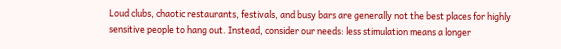Loud clubs, chaotic restaurants, festivals, and busy bars are generally not the best places for highly sensitive people to hang out. Instead, consider our needs: less stimulation means a longer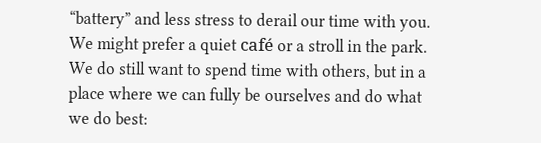“battery” and less stress to derail our time with you. We might prefer a quiet café or a stroll in the park. We do still want to spend time with others, but in a place where we can fully be ourselves and do what we do best: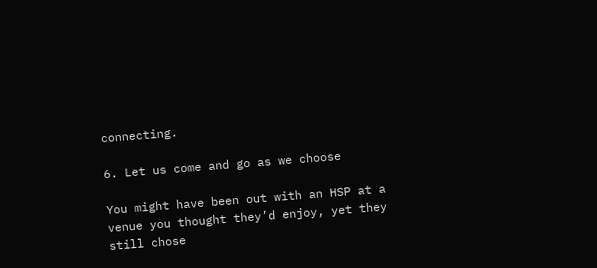connecting.

6. Let us come and go as we choose

You might have been out with an HSP at a venue you thought they’d enjoy, yet they still chose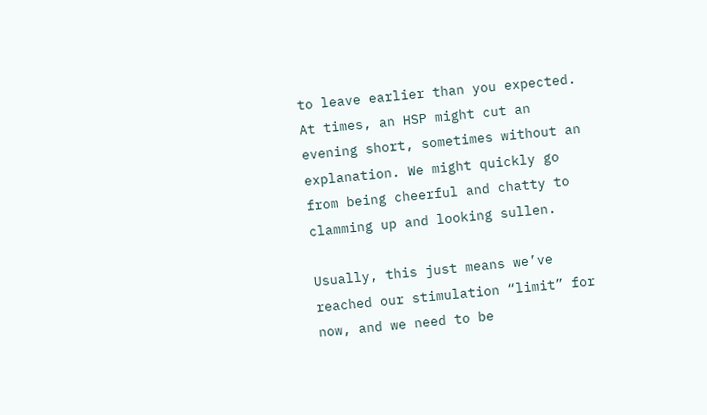to leave earlier than you expected. At times, an HSP might cut an evening short, sometimes without an explanation. We might quickly go from being cheerful and chatty to clamming up and looking sullen.

Usually, this just means we’ve reached our stimulation “limit” for now, and we need to be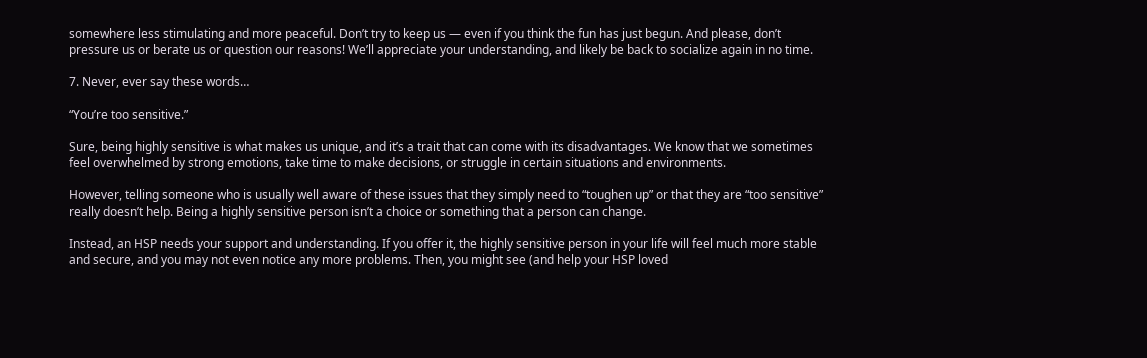somewhere less stimulating and more peaceful. Don’t try to keep us — even if you think the fun has just begun. And please, don’t pressure us or berate us or question our reasons! We’ll appreciate your understanding, and likely be back to socialize again in no time.

7. Never, ever say these words…

“You’re too sensitive.”

Sure, being highly sensitive is what makes us unique, and it’s a trait that can come with its disadvantages. We know that we sometimes feel overwhelmed by strong emotions, take time to make decisions, or struggle in certain situations and environments.

However, telling someone who is usually well aware of these issues that they simply need to “toughen up” or that they are “too sensitive” really doesn’t help. Being a highly sensitive person isn’t a choice or something that a person can change.

Instead, an HSP needs your support and understanding. If you offer it, the highly sensitive person in your life will feel much more stable and secure, and you may not even notice any more problems. Then, you might see (and help your HSP loved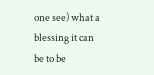one see) what a blessing it can be to be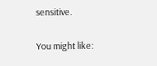sensitive.

You might like: